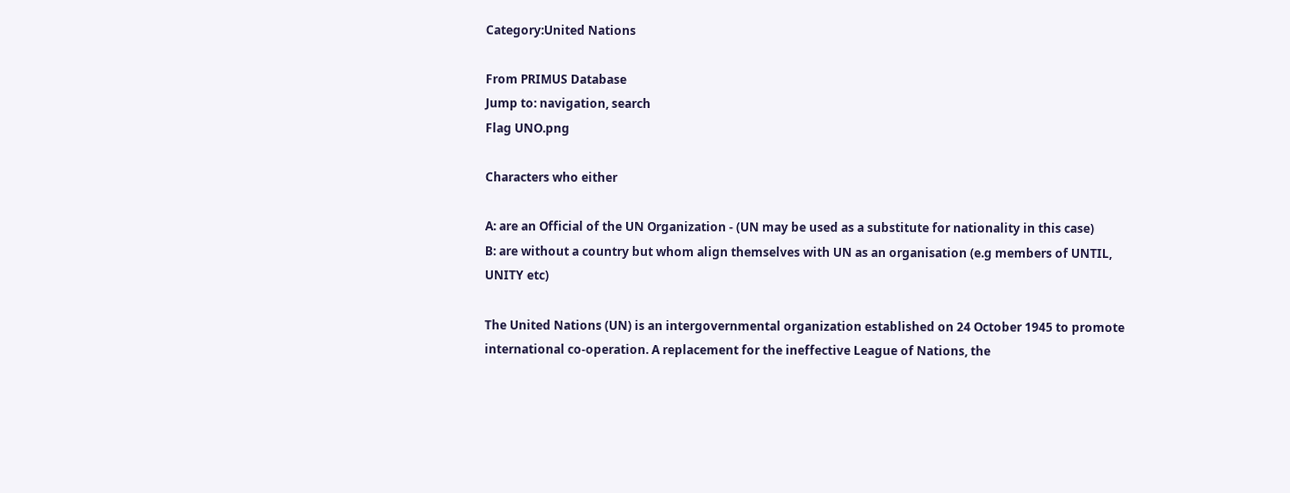Category:United Nations

From PRIMUS Database
Jump to: navigation, search
Flag UNO.png

Characters who either

A: are an Official of the UN Organization - (UN may be used as a substitute for nationality in this case)
B: are without a country but whom align themselves with UN as an organisation (e.g members of UNTIL, UNITY etc)

The United Nations (UN) is an intergovernmental organization established on 24 October 1945 to promote international co-operation. A replacement for the ineffective League of Nations, the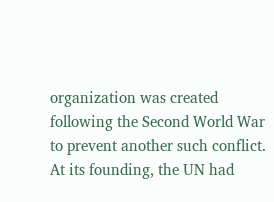organization was created following the Second World War to prevent another such conflict. At its founding, the UN had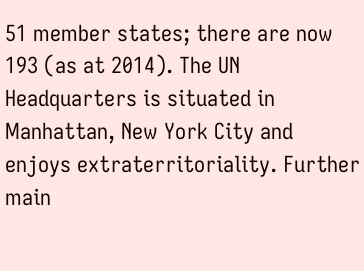51 member states; there are now 193 (as at 2014). The UN Headquarters is situated in Manhattan, New York City and enjoys extraterritoriality. Further main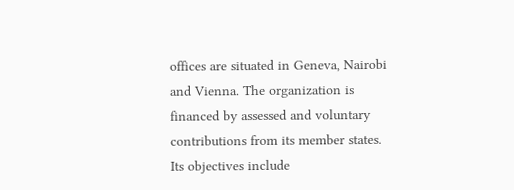offices are situated in Geneva, Nairobi and Vienna. The organization is financed by assessed and voluntary contributions from its member states. Its objectives include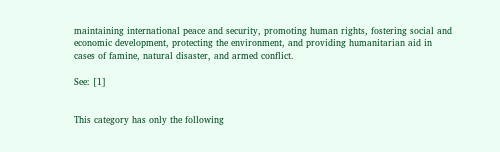maintaining international peace and security, promoting human rights, fostering social and economic development, protecting the environment, and providing humanitarian aid in cases of famine, natural disaster, and armed conflict.

See: [1]


This category has only the following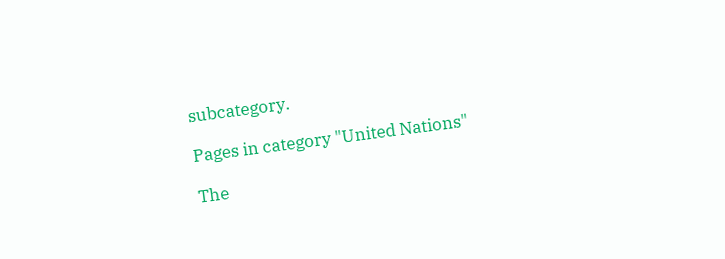subcategory.

Pages in category "United Nations"

The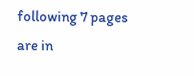following 7 pages are in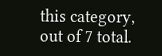this category, out of 7 total.